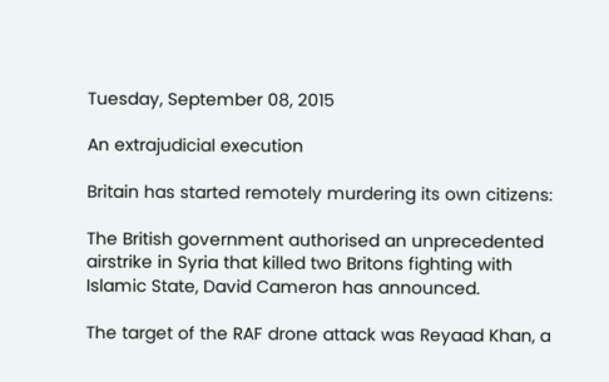Tuesday, September 08, 2015

An extrajudicial execution

Britain has started remotely murdering its own citizens:

The British government authorised an unprecedented airstrike in Syria that killed two Britons fighting with Islamic State, David Cameron has announced.

The target of the RAF drone attack was Reyaad Khan, a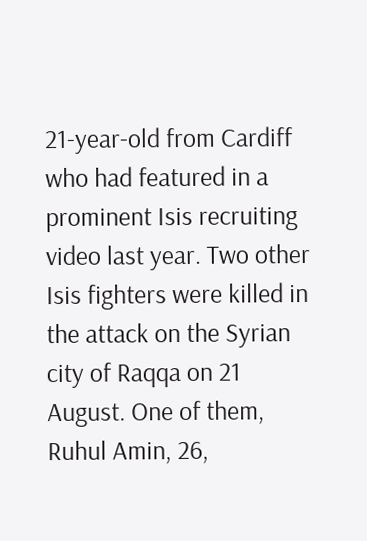21-year-old from Cardiff who had featured in a prominent Isis recruiting video last year. Two other Isis fighters were killed in the attack on the Syrian city of Raqqa on 21 August. One of them, Ruhul Amin, 26,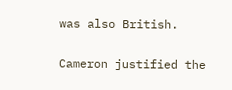was also British.

Cameron justified the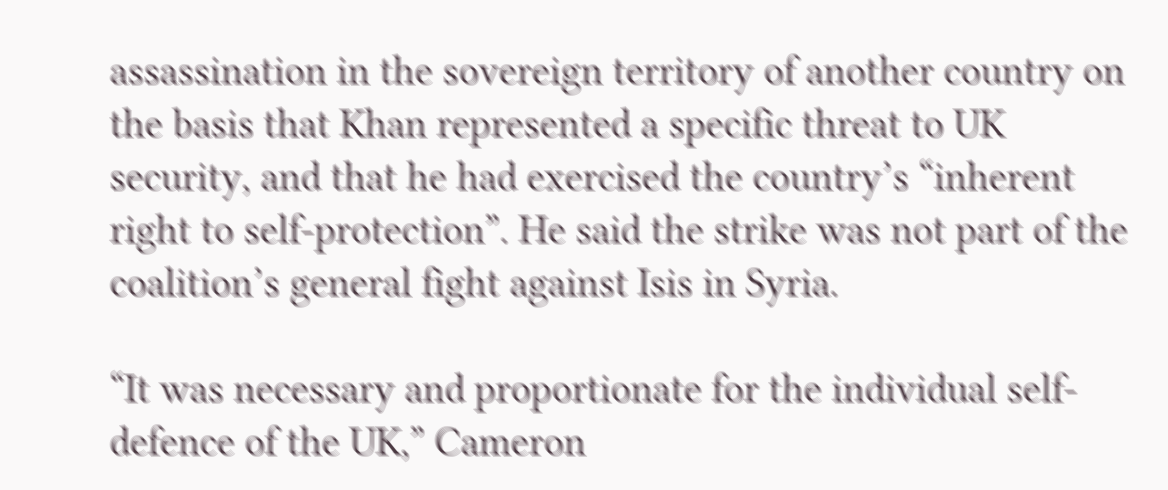assassination in the sovereign territory of another country on the basis that Khan represented a specific threat to UK security, and that he had exercised the country’s “inherent right to self-protection”. He said the strike was not part of the coalition’s general fight against Isis in Syria.

“It was necessary and proportionate for the individual self-defence of the UK,” Cameron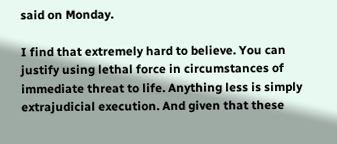said on Monday.

I find that extremely hard to believe. You can justify using lethal force in circumstances of immediate threat to life. Anything less is simply extrajudicial execution. And given that these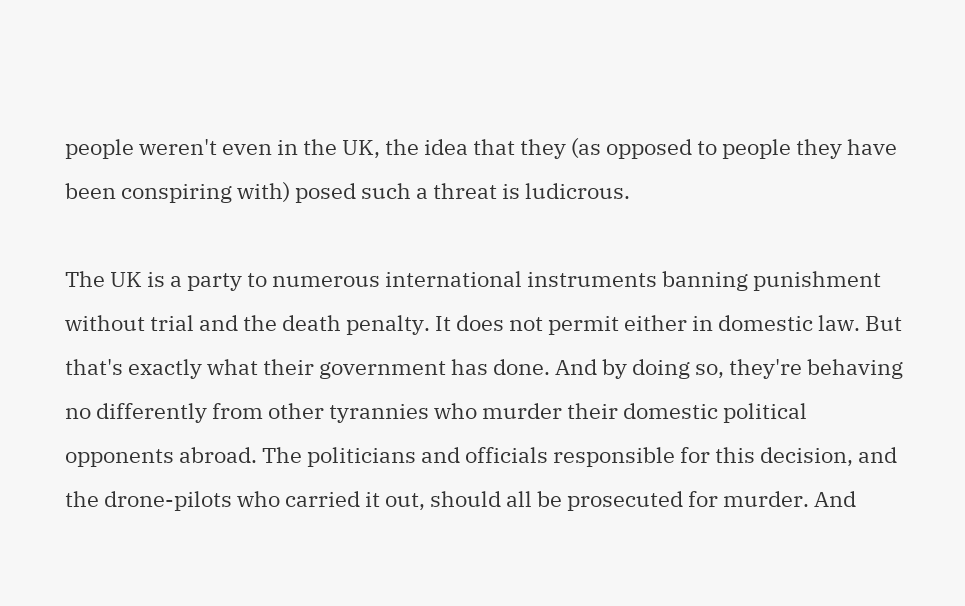people weren't even in the UK, the idea that they (as opposed to people they have been conspiring with) posed such a threat is ludicrous.

The UK is a party to numerous international instruments banning punishment without trial and the death penalty. It does not permit either in domestic law. But that's exactly what their government has done. And by doing so, they're behaving no differently from other tyrannies who murder their domestic political opponents abroad. The politicians and officials responsible for this decision, and the drone-pilots who carried it out, should all be prosecuted for murder. And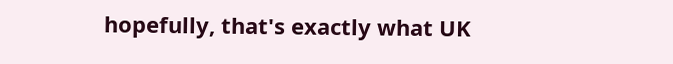hopefully, that's exactly what UK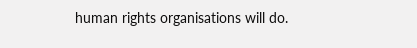human rights organisations will do.